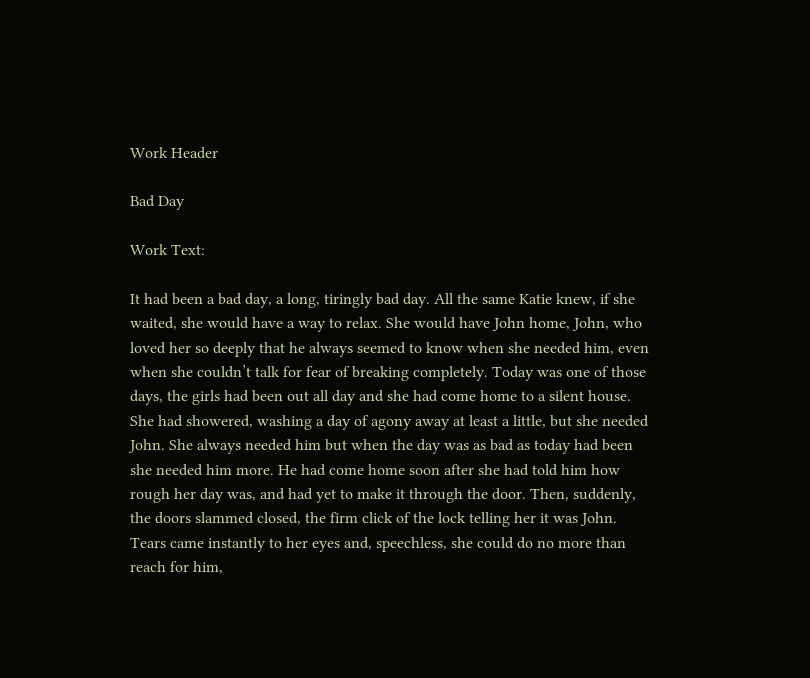Work Header

Bad Day

Work Text:

It had been a bad day, a long, tiringly bad day. All the same Katie knew, if she waited, she would have a way to relax. She would have John home, John, who loved her so deeply that he always seemed to know when she needed him, even when she couldn’t talk for fear of breaking completely. Today was one of those days, the girls had been out all day and she had come home to a silent house. She had showered, washing a day of agony away at least a little, but she needed John. She always needed him but when the day was as bad as today had been she needed him more. He had come home soon after she had told him how rough her day was, and had yet to make it through the door. Then, suddenly, the doors slammed closed, the firm click of the lock telling her it was John. Tears came instantly to her eyes and, speechless, she could do no more than reach for him,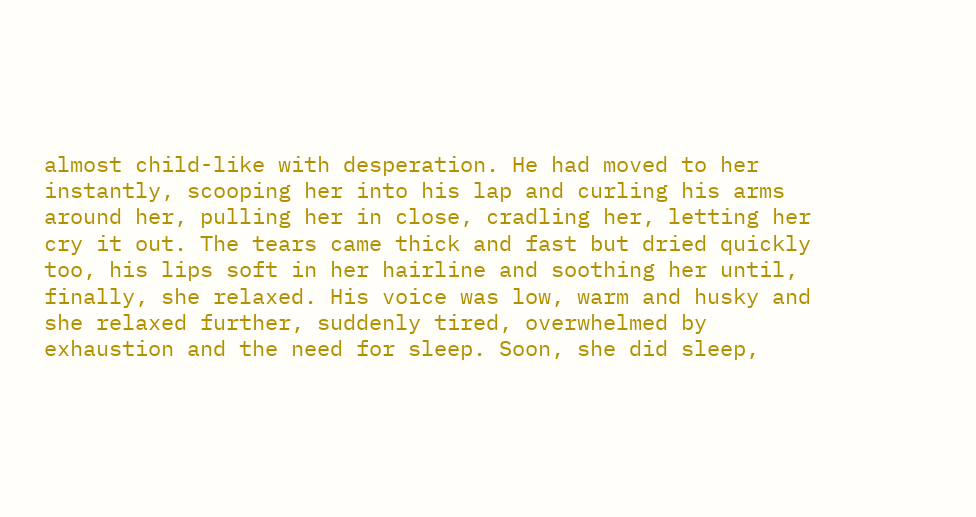almost child-like with desperation. He had moved to her instantly, scooping her into his lap and curling his arms around her, pulling her in close, cradling her, letting her cry it out. The tears came thick and fast but dried quickly too, his lips soft in her hairline and soothing her until, finally, she relaxed. His voice was low, warm and husky and she relaxed further, suddenly tired, overwhelmed by exhaustion and the need for sleep. Soon, she did sleep,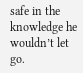safe in the knowledge he wouldn’t let go.